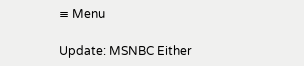≡ Menu

Update: MSNBC Either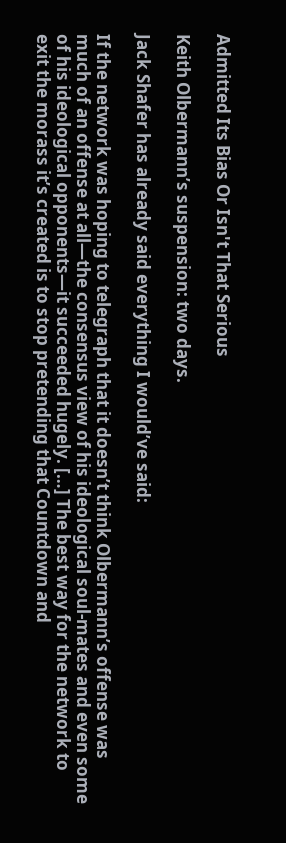Admitted Its Bias Or Isn't That Serious

Keith Olbermann’s suspension: two days.

Jack Shafer has already said everything I would’ve said:

If the network was hoping to telegraph that it doesn’t think Olbermann’s offense was much of an offense at all—the consensus view of his ideological soul-mates and even some of his ideological opponents—it succeeded hugely. […] The best way for the network to exit the morass it’s created is to stop pretending that Countdown and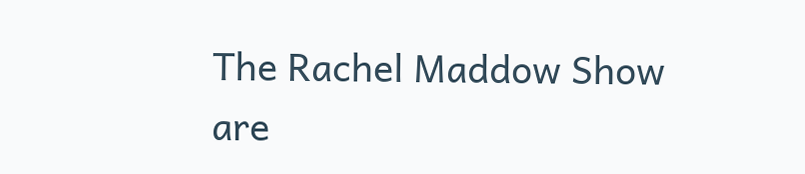The Rachel Maddow Show are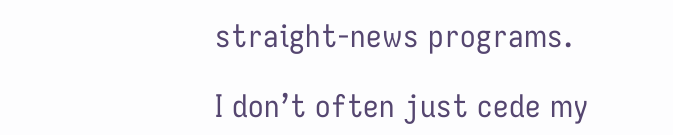straight-news programs.

I don’t often just cede my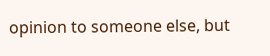opinion to someone else, but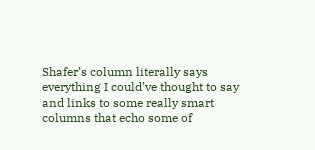Shafer’s column literally says everything I could’ve thought to say and links to some really smart columns that echo some of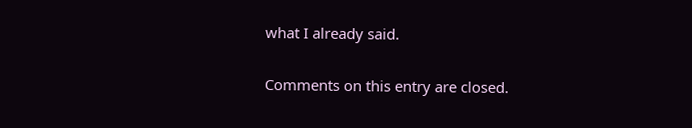what I already said.

Comments on this entry are closed.